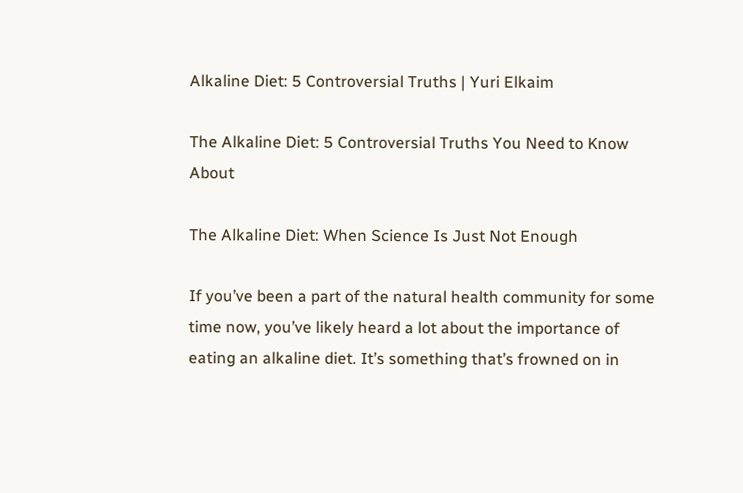Alkaline Diet: 5 Controversial Truths | Yuri Elkaim

The Alkaline Diet: 5 Controversial Truths You Need to Know About

The Alkaline Diet: When Science Is Just Not Enough

If you’ve been a part of the natural health community for some time now, you’ve likely heard a lot about the importance of eating an alkaline diet. It’s something that’s frowned on in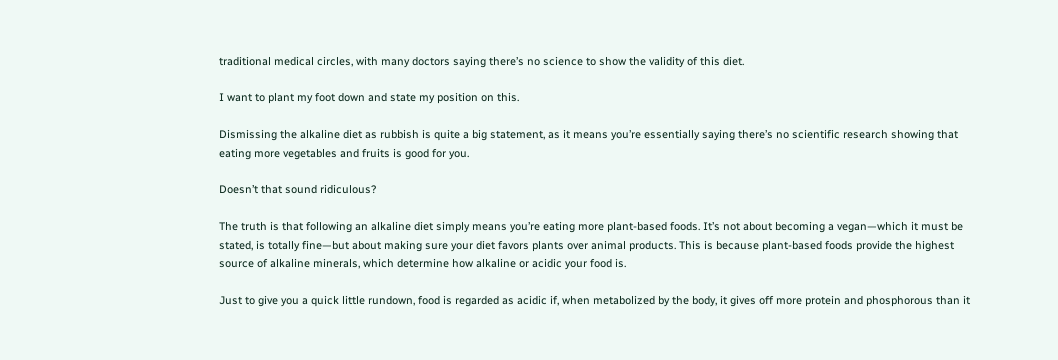traditional medical circles, with many doctors saying there’s no science to show the validity of this diet.

I want to plant my foot down and state my position on this.

Dismissing the alkaline diet as rubbish is quite a big statement, as it means you’re essentially saying there’s no scientific research showing that eating more vegetables and fruits is good for you.

Doesn’t that sound ridiculous?

The truth is that following an alkaline diet simply means you’re eating more plant-based foods. It’s not about becoming a vegan—which it must be stated, is totally fine—but about making sure your diet favors plants over animal products. This is because plant-based foods provide the highest source of alkaline minerals, which determine how alkaline or acidic your food is.

Just to give you a quick little rundown, food is regarded as acidic if, when metabolized by the body, it gives off more protein and phosphorous than it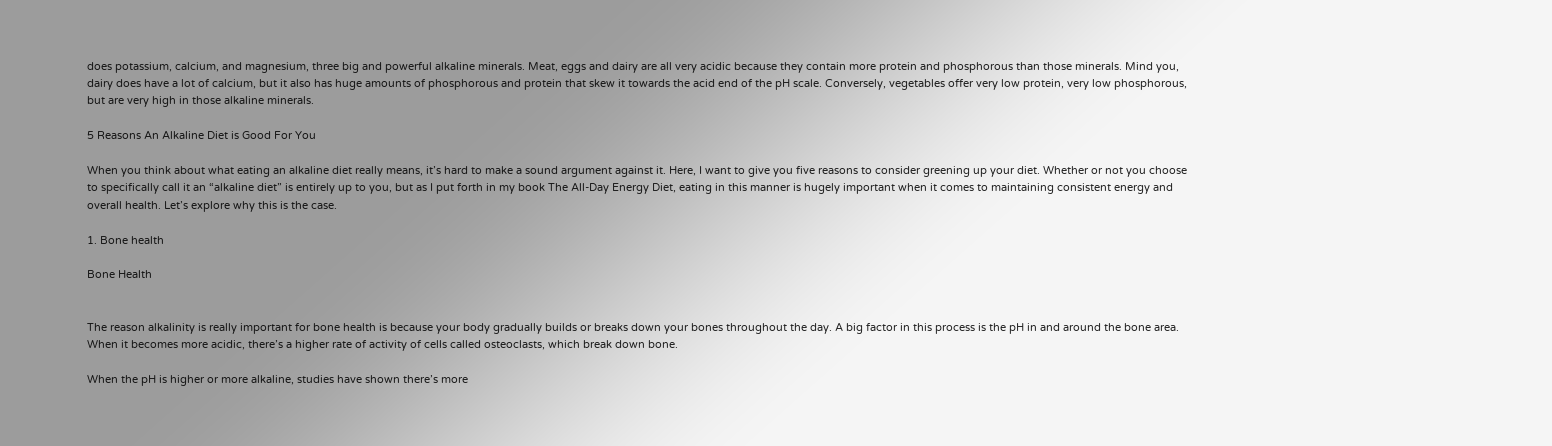does potassium, calcium, and magnesium, three big and powerful alkaline minerals. Meat, eggs and dairy are all very acidic because they contain more protein and phosphorous than those minerals. Mind you, dairy does have a lot of calcium, but it also has huge amounts of phosphorous and protein that skew it towards the acid end of the pH scale. Conversely, vegetables offer very low protein, very low phosphorous, but are very high in those alkaline minerals.

5 Reasons An Alkaline Diet is Good For You

When you think about what eating an alkaline diet really means, it’s hard to make a sound argument against it. Here, I want to give you five reasons to consider greening up your diet. Whether or not you choose to specifically call it an “alkaline diet” is entirely up to you, but as I put forth in my book The All-Day Energy Diet, eating in this manner is hugely important when it comes to maintaining consistent energy and overall health. Let’s explore why this is the case.

1. Bone health

Bone Health


The reason alkalinity is really important for bone health is because your body gradually builds or breaks down your bones throughout the day. A big factor in this process is the pH in and around the bone area. When it becomes more acidic, there’s a higher rate of activity of cells called osteoclasts, which break down bone.

When the pH is higher or more alkaline, studies have shown there’s more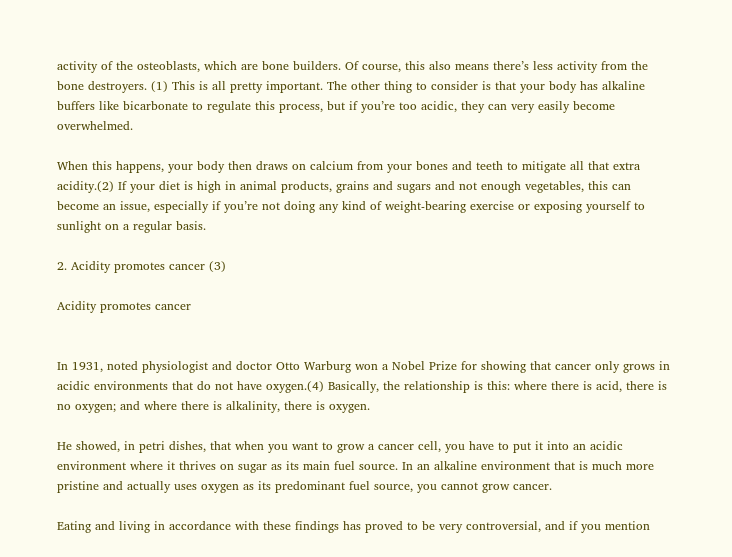activity of the osteoblasts, which are bone builders. Of course, this also means there’s less activity from the bone destroyers. (1) This is all pretty important. The other thing to consider is that your body has alkaline buffers like bicarbonate to regulate this process, but if you’re too acidic, they can very easily become overwhelmed.

When this happens, your body then draws on calcium from your bones and teeth to mitigate all that extra acidity.(2) If your diet is high in animal products, grains and sugars and not enough vegetables, this can become an issue, especially if you’re not doing any kind of weight-bearing exercise or exposing yourself to sunlight on a regular basis.

2. Acidity promotes cancer (3)

Acidity promotes cancer


In 1931, noted physiologist and doctor Otto Warburg won a Nobel Prize for showing that cancer only grows in acidic environments that do not have oxygen.(4) Basically, the relationship is this: where there is acid, there is no oxygen; and where there is alkalinity, there is oxygen.

He showed, in petri dishes, that when you want to grow a cancer cell, you have to put it into an acidic environment where it thrives on sugar as its main fuel source. In an alkaline environment that is much more pristine and actually uses oxygen as its predominant fuel source, you cannot grow cancer.

Eating and living in accordance with these findings has proved to be very controversial, and if you mention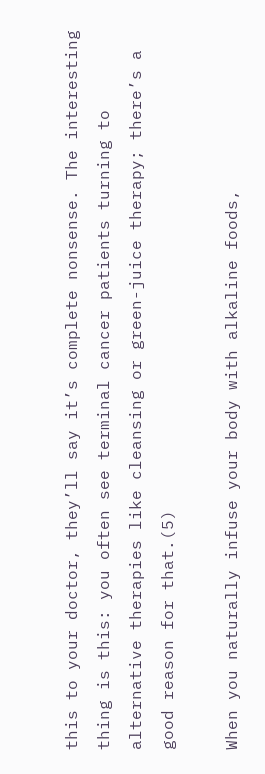this to your doctor, they’ll say it’s complete nonsense. The interesting thing is this: you often see terminal cancer patients turning to alternative therapies like cleansing or green-juice therapy; there’s a good reason for that.(5)

When you naturally infuse your body with alkaline foods,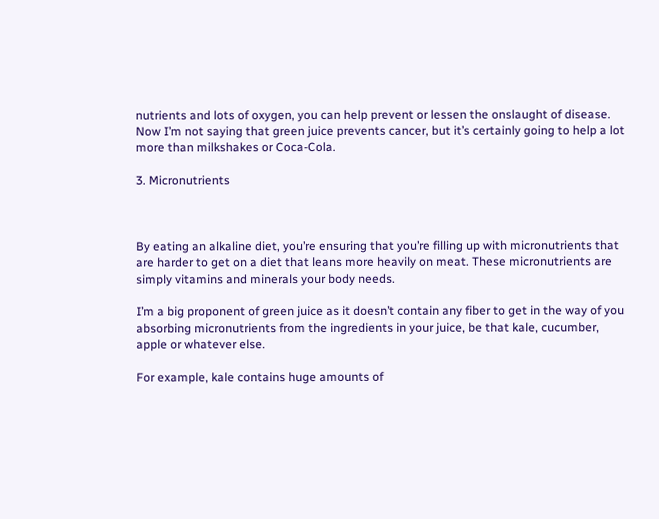nutrients and lots of oxygen, you can help prevent or lessen the onslaught of disease. Now I’m not saying that green juice prevents cancer, but it’s certainly going to help a lot more than milkshakes or Coca-Cola.

3. Micronutrients



By eating an alkaline diet, you’re ensuring that you’re filling up with micronutrients that are harder to get on a diet that leans more heavily on meat. These micronutrients are simply vitamins and minerals your body needs.

I’m a big proponent of green juice as it doesn’t contain any fiber to get in the way of you absorbing micronutrients from the ingredients in your juice, be that kale, cucumber, apple or whatever else.

For example, kale contains huge amounts of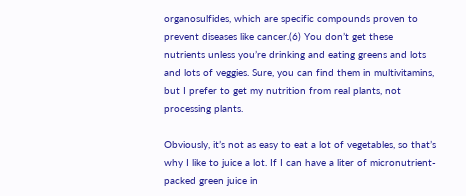organosulfides, which are specific compounds proven to prevent diseases like cancer.(6) You don’t get these nutrients unless you’re drinking and eating greens and lots and lots of veggies. Sure, you can find them in multivitamins, but I prefer to get my nutrition from real plants, not processing plants.

Obviously, it’s not as easy to eat a lot of vegetables, so that’s why I like to juice a lot. If I can have a liter of micronutrient-packed green juice in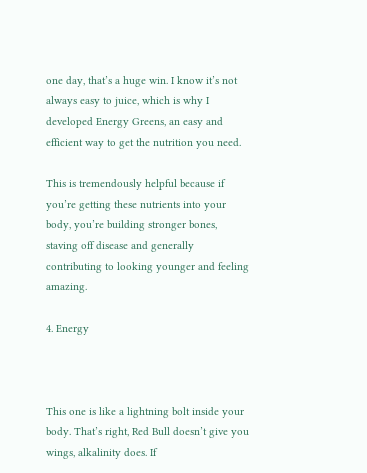one day, that’s a huge win. I know it’s not always easy to juice, which is why I developed Energy Greens, an easy and efficient way to get the nutrition you need.

This is tremendously helpful because if you’re getting these nutrients into your body, you’re building stronger bones, staving off disease and generally contributing to looking younger and feeling amazing.

4. Energy



This one is like a lightning bolt inside your body. That’s right, Red Bull doesn’t give you wings, alkalinity does. If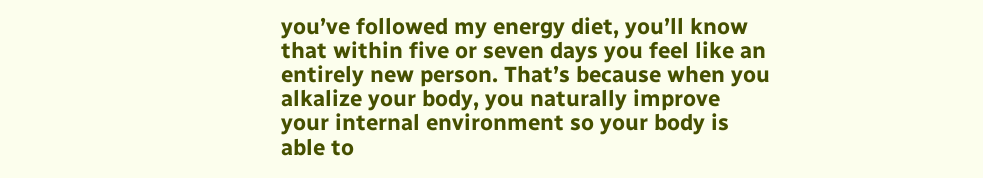you’ve followed my energy diet, you’ll know that within five or seven days you feel like an entirely new person. That’s because when you alkalize your body, you naturally improve your internal environment so your body is able to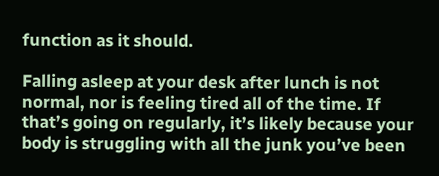function as it should.

Falling asleep at your desk after lunch is not normal, nor is feeling tired all of the time. If that’s going on regularly, it’s likely because your body is struggling with all the junk you’ve been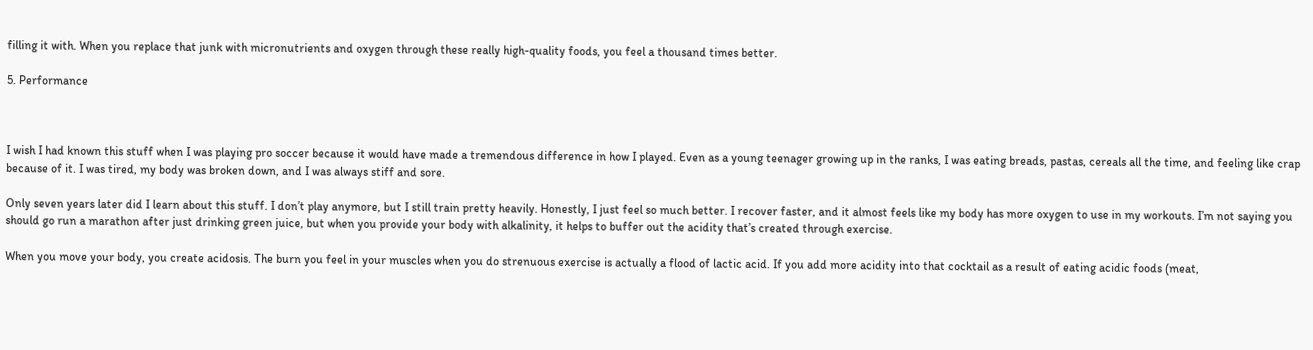filling it with. When you replace that junk with micronutrients and oxygen through these really high-quality foods, you feel a thousand times better.

5. Performance



I wish I had known this stuff when I was playing pro soccer because it would have made a tremendous difference in how I played. Even as a young teenager growing up in the ranks, I was eating breads, pastas, cereals all the time, and feeling like crap because of it. I was tired, my body was broken down, and I was always stiff and sore.

Only seven years later did I learn about this stuff. I don’t play anymore, but I still train pretty heavily. Honestly, I just feel so much better. I recover faster, and it almost feels like my body has more oxygen to use in my workouts. I’m not saying you should go run a marathon after just drinking green juice, but when you provide your body with alkalinity, it helps to buffer out the acidity that’s created through exercise.

When you move your body, you create acidosis. The burn you feel in your muscles when you do strenuous exercise is actually a flood of lactic acid. If you add more acidity into that cocktail as a result of eating acidic foods (meat,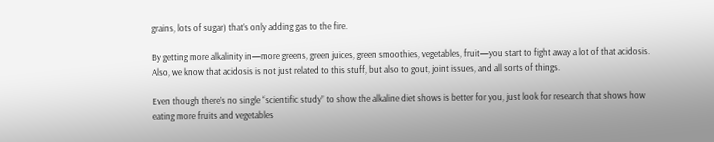grains, lots of sugar) that’s only adding gas to the fire.

By getting more alkalinity in—more greens, green juices, green smoothies, vegetables, fruit—you start to fight away a lot of that acidosis. Also, we know that acidosis is not just related to this stuff, but also to gout, joint issues, and all sorts of things.

Even though there’s no single “scientific study” to show the alkaline diet shows is better for you, just look for research that shows how eating more fruits and vegetables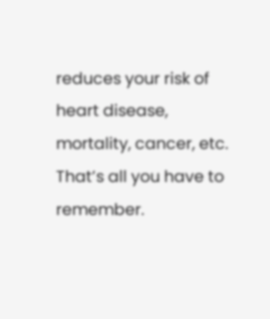reduces your risk of heart disease, mortality, cancer, etc. That’s all you have to remember.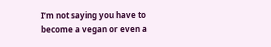I’m not saying you have to become a vegan or even a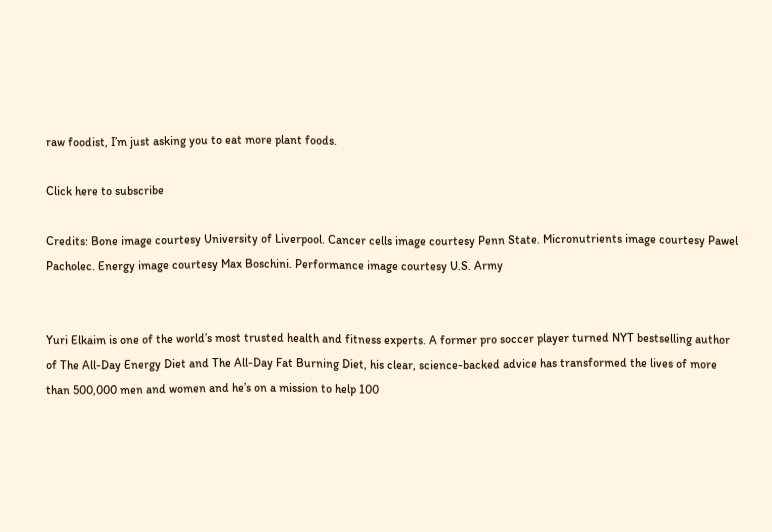raw foodist, I’m just asking you to eat more plant foods.

Click here to subscribe

Credits: Bone image courtesy University of Liverpool. Cancer cells image courtesy Penn State. Micronutrients image courtesy Pawel Pacholec. Energy image courtesy Max Boschini. Performance image courtesy U.S. Army


Yuri Elkaim is one of the world’s most trusted health and fitness experts. A former pro soccer player turned NYT bestselling author of The All-Day Energy Diet and The All-Day Fat Burning Diet, his clear, science-backed advice has transformed the lives of more than 500,000 men and women and he’s on a mission to help 100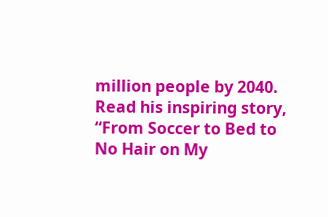million people by 2040. Read his inspiring story, “From Soccer to Bed to No Hair on My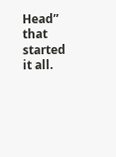Head” that started it all.